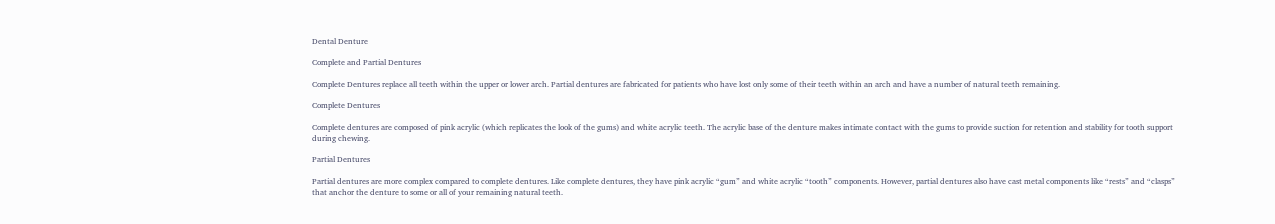Dental Denture

Complete and Partial Dentures

Complete Dentures replace all teeth within the upper or lower arch. Partial dentures are fabricated for patients who have lost only some of their teeth within an arch and have a number of natural teeth remaining.

Complete Dentures

Complete dentures are composed of pink acrylic (which replicates the look of the gums) and white acrylic teeth. The acrylic base of the denture makes intimate contact with the gums to provide suction for retention and stability for tooth support during chewing.

Partial Dentures

Partial dentures are more complex compared to complete dentures. Like complete dentures, they have pink acrylic “gum” and white acrylic “tooth” components. However, partial dentures also have cast metal components like “rests” and “clasps” that anchor the denture to some or all of your remaining natural teeth.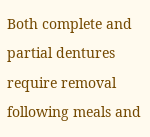Both complete and partial dentures require removal following meals and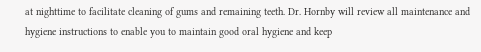at nighttime to facilitate cleaning of gums and remaining teeth. Dr. Hornby will review all maintenance and hygiene instructions to enable you to maintain good oral hygiene and keep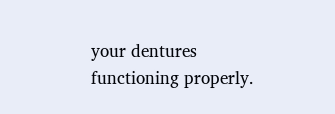your dentures functioning properly.